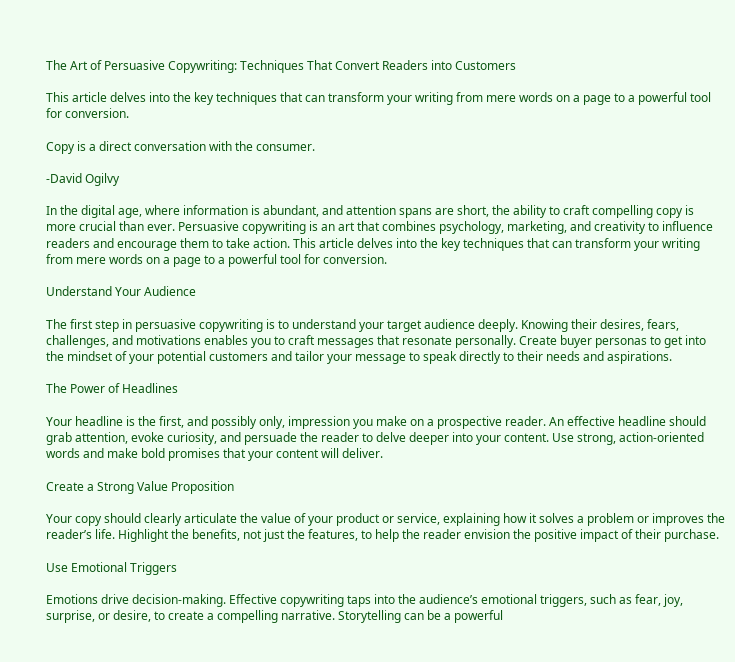The Art of Persuasive Copywriting: Techniques That Convert Readers into Customers

This article delves into the key techniques that can transform your writing from mere words on a page to a powerful tool for conversion.

Copy is a direct conversation with the consumer.

-David Ogilvy

In the digital age, where information is abundant, and attention spans are short, the ability to craft compelling copy is more crucial than ever. Persuasive copywriting is an art that combines psychology, marketing, and creativity to influence readers and encourage them to take action. This article delves into the key techniques that can transform your writing from mere words on a page to a powerful tool for conversion.

Understand Your Audience

The first step in persuasive copywriting is to understand your target audience deeply. Knowing their desires, fears, challenges, and motivations enables you to craft messages that resonate personally. Create buyer personas to get into the mindset of your potential customers and tailor your message to speak directly to their needs and aspirations.

The Power of Headlines

Your headline is the first, and possibly only, impression you make on a prospective reader. An effective headline should grab attention, evoke curiosity, and persuade the reader to delve deeper into your content. Use strong, action-oriented words and make bold promises that your content will deliver.

Create a Strong Value Proposition

Your copy should clearly articulate the value of your product or service, explaining how it solves a problem or improves the reader’s life. Highlight the benefits, not just the features, to help the reader envision the positive impact of their purchase.

Use Emotional Triggers

Emotions drive decision-making. Effective copywriting taps into the audience’s emotional triggers, such as fear, joy, surprise, or desire, to create a compelling narrative. Storytelling can be a powerful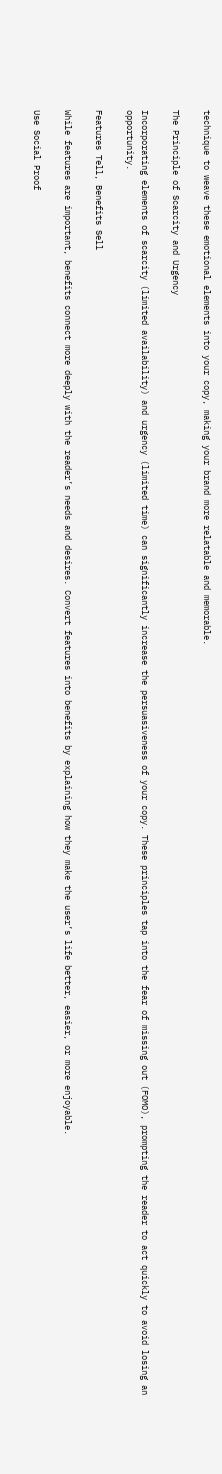technique to weave these emotional elements into your copy, making your brand more relatable and memorable.

The Principle of Scarcity and Urgency

Incorporating elements of scarcity (limited availability) and urgency (limited time) can significantly increase the persuasiveness of your copy. These principles tap into the fear of missing out (FOMO), prompting the reader to act quickly to avoid losing an opportunity.

Features Tell, Benefits Sell

While features are important, benefits connect more deeply with the reader’s needs and desires. Convert features into benefits by explaining how they make the user’s life better, easier, or more enjoyable.

Use Social Proof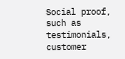Social proof, such as testimonials, customer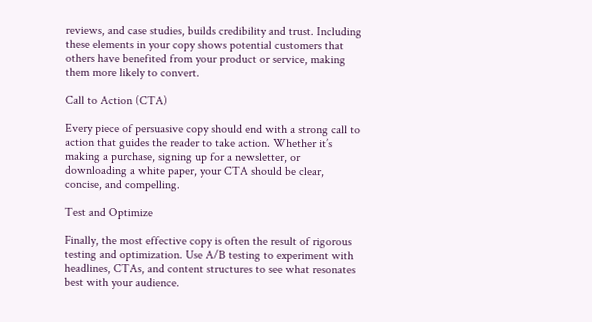reviews, and case studies, builds credibility and trust. Including these elements in your copy shows potential customers that others have benefited from your product or service, making them more likely to convert.

Call to Action (CTA)

Every piece of persuasive copy should end with a strong call to action that guides the reader to take action. Whether it’s making a purchase, signing up for a newsletter, or downloading a white paper, your CTA should be clear, concise, and compelling.

Test and Optimize

Finally, the most effective copy is often the result of rigorous testing and optimization. Use A/B testing to experiment with headlines, CTAs, and content structures to see what resonates best with your audience.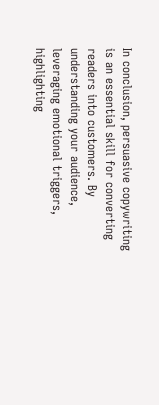In conclusion, persuasive copywriting is an essential skill for converting readers into customers. By understanding your audience, leveraging emotional triggers, highlighting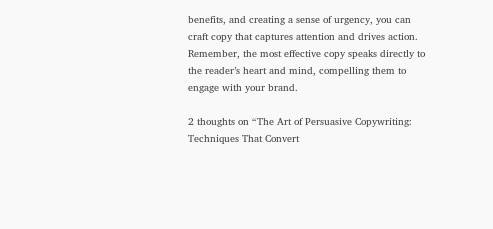benefits, and creating a sense of urgency, you can craft copy that captures attention and drives action. Remember, the most effective copy speaks directly to the reader’s heart and mind, compelling them to engage with your brand.

2 thoughts on “The Art of Persuasive Copywriting: Techniques That Convert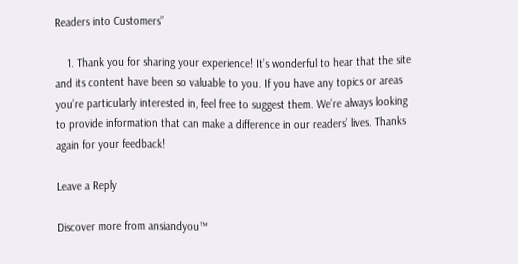Readers into Customers”

    1. Thank you for sharing your experience! It’s wonderful to hear that the site and its content have been so valuable to you. If you have any topics or areas you’re particularly interested in, feel free to suggest them. We’re always looking to provide information that can make a difference in our readers’ lives. Thanks again for your feedback!

Leave a Reply

Discover more from ansiandyou™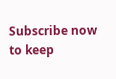Subscribe now to keep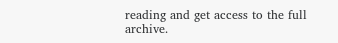reading and get access to the full archive.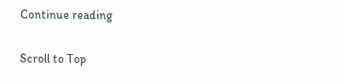Continue reading

Scroll to Top